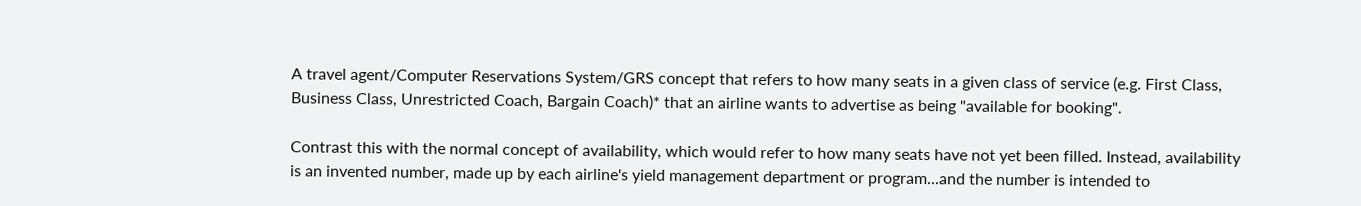A travel agent/Computer Reservations System/GRS concept that refers to how many seats in a given class of service (e.g. First Class, Business Class, Unrestricted Coach, Bargain Coach)* that an airline wants to advertise as being "available for booking".

Contrast this with the normal concept of availability, which would refer to how many seats have not yet been filled. Instead, availability is an invented number, made up by each airline's yield management department or program...and the number is intended to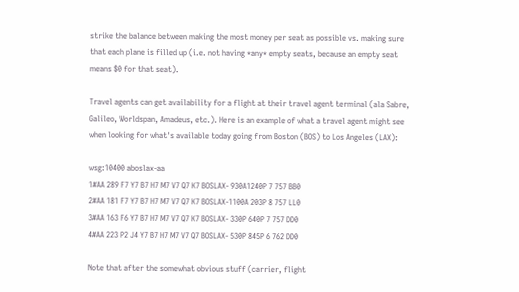strike the balance between making the most money per seat as possible vs. making sure that each plane is filled up (i.e. not having *any* empty seats, because an empty seat means $0 for that seat).

Travel agents can get availability for a flight at their travel agent terminal (ala Sabre, Galileo, Worldspan, Amadeus, etc.). Here is an example of what a travel agent might see when looking for what's available today going from Boston (BOS) to Los Angeles (LAX):

wsg:10400 aboslax-aa
1#AA 289 F7 Y7 B7 H7 M7 V7 Q7 K7 BOSLAX- 930A1240P 7 757 BB0
2#AA 181 F7 Y7 B7 H7 M7 V7 Q7 K7 BOSLAX-1100A 203P 8 757 LL0
3#AA 163 F6 Y7 B7 H7 M7 V7 Q7 K7 BOSLAX- 330P 640P 7 757 DD0
4#AA 223 P2 J4 Y7 B7 H7 M7 V7 Q7 BOSLAX- 530P 845P 6 762 DD0

Note that after the somewhat obvious stuff (carrier, flight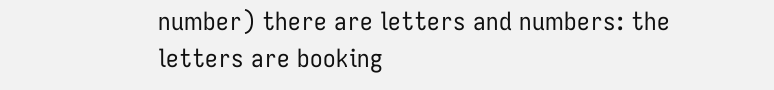number) there are letters and numbers: the letters are booking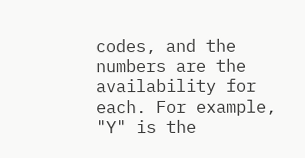codes, and the numbers are the availability for each. For example, "Y" is the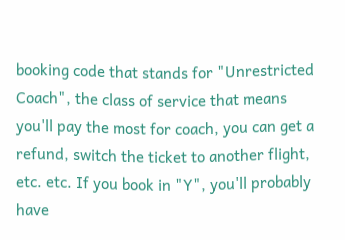booking code that stands for "Unrestricted Coach", the class of service that means you'll pay the most for coach, you can get a refund, switch the ticket to another flight, etc. etc. If you book in "Y", you'll probably have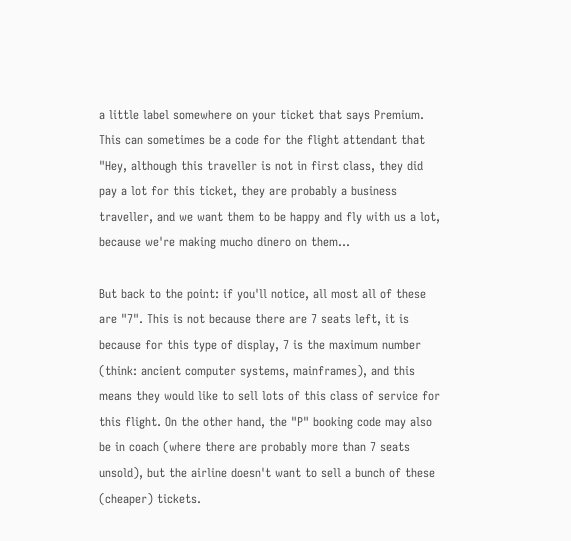a little label somewhere on your ticket that says Premium. This can sometimes be a code for the flight attendant that "Hey, although this traveller is not in first class, they did pay a lot for this ticket, they are probably a business traveller, and we want them to be happy and fly with us a lot, because we're making mucho dinero on them...

But back to the point: if you'll notice, all most all of these are "7". This is not because there are 7 seats left, it is because for this type of display, 7 is the maximum number (think: ancient computer systems, mainframes), and this means they would like to sell lots of this class of service for this flight. On the other hand, the "P" booking code may also be in coach (where there are probably more than 7 seats unsold), but the airline doesn't want to sell a bunch of these (cheaper) tickets.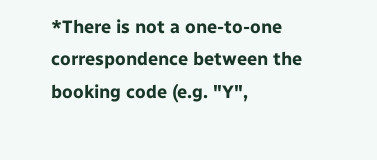*There is not a one-to-one correspondence between the booking code (e.g. "Y",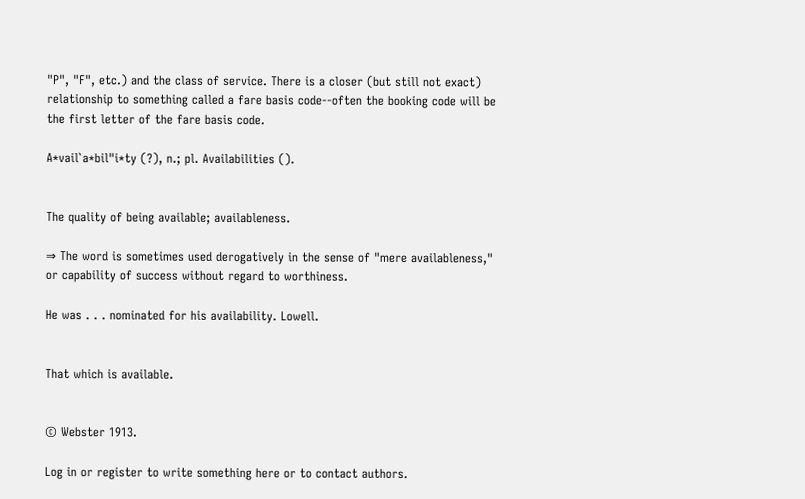"P", "F", etc.) and the class of service. There is a closer (but still not exact) relationship to something called a fare basis code--often the booking code will be the first letter of the fare basis code.

A*vail`a*bil"i*ty (?), n.; pl. Availabilities ().


The quality of being available; availableness.

⇒ The word is sometimes used derogatively in the sense of "mere availableness," or capability of success without regard to worthiness.

He was . . . nominated for his availability. Lowell.


That which is available.


© Webster 1913.

Log in or register to write something here or to contact authors.